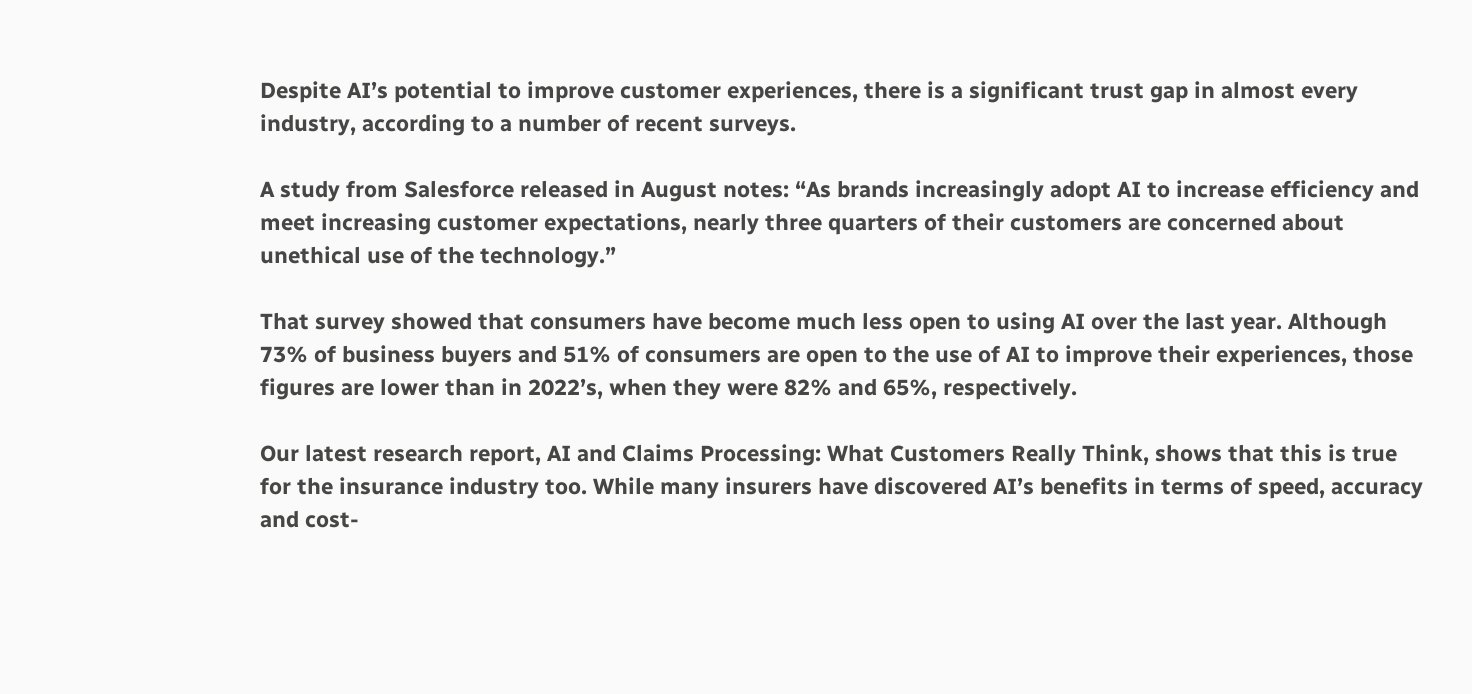Despite AI’s potential to improve customer experiences, there is a significant trust gap in almost every industry, according to a number of recent surveys.

A study from Salesforce released in August notes: “As brands increasingly adopt AI to increase efficiency and meet increasing customer expectations, nearly three quarters of their customers are concerned about unethical use of the technology.”

That survey showed that consumers have become much less open to using AI over the last year. Although 73% of business buyers and 51% of consumers are open to the use of AI to improve their experiences, those figures are lower than in 2022’s, when they were 82% and 65%, respectively.

Our latest research report, AI and Claims Processing: What Customers Really Think, shows that this is true for the insurance industry too. While many insurers have discovered AI’s benefits in terms of speed, accuracy and cost-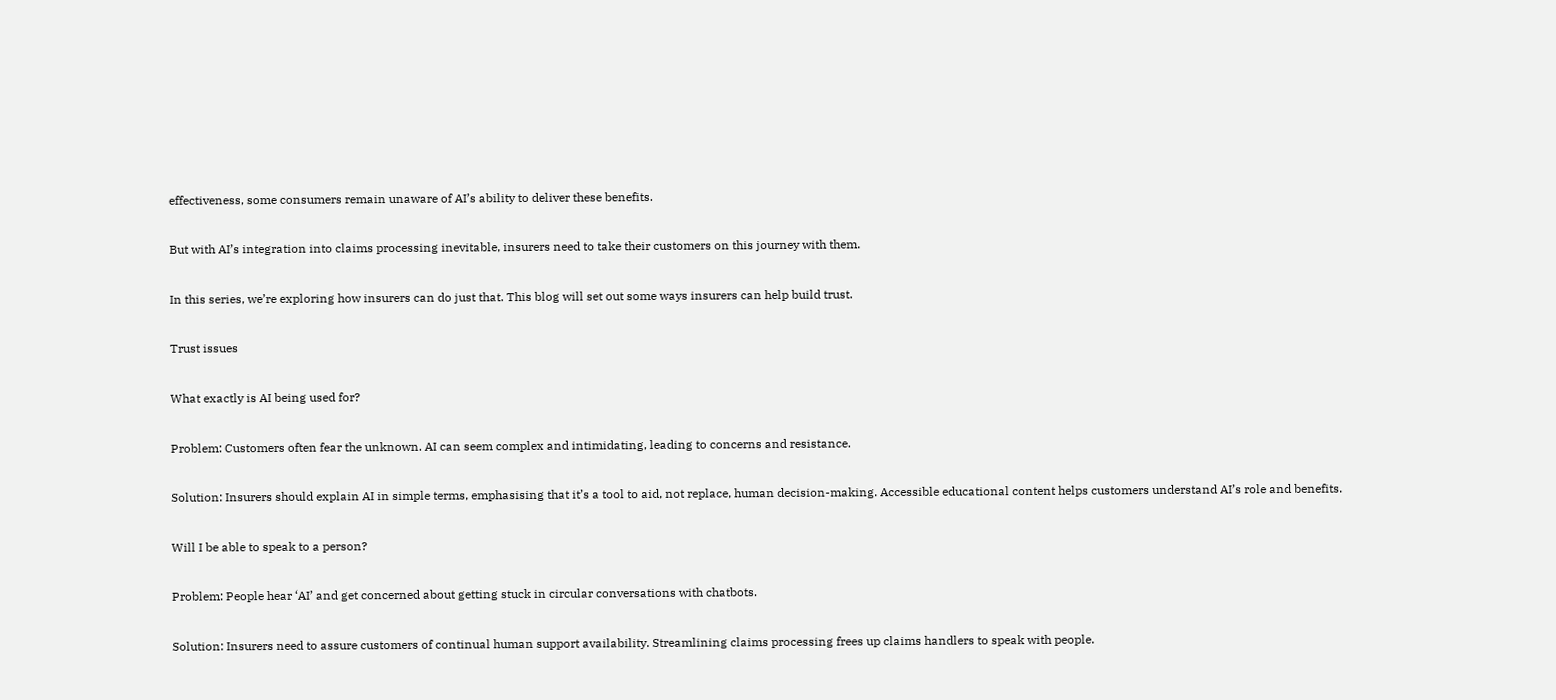effectiveness, some consumers remain unaware of AI’s ability to deliver these benefits.

But with AI’s integration into claims processing inevitable, insurers need to take their customers on this journey with them.

In this series, we’re exploring how insurers can do just that. This blog will set out some ways insurers can help build trust.

Trust issues

What exactly is AI being used for?

Problem: Customers often fear the unknown. AI can seem complex and intimidating, leading to concerns and resistance.

Solution: Insurers should explain AI in simple terms, emphasising that it’s a tool to aid, not replace, human decision-making. Accessible educational content helps customers understand AI’s role and benefits.

Will I be able to speak to a person?

Problem: People hear ‘AI’ and get concerned about getting stuck in circular conversations with chatbots.

Solution: Insurers need to assure customers of continual human support availability. Streamlining claims processing frees up claims handlers to speak with people.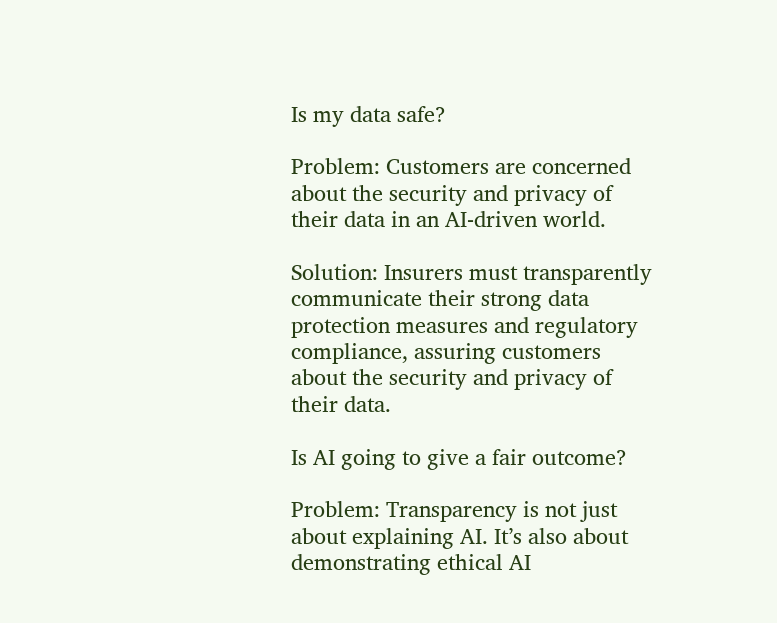Is my data safe?

Problem: Customers are concerned about the security and privacy of their data in an AI-driven world.

Solution: Insurers must transparently communicate their strong data protection measures and regulatory compliance, assuring customers about the security and privacy of their data.

Is AI going to give a fair outcome?

Problem: Transparency is not just about explaining AI. It’s also about demonstrating ethical AI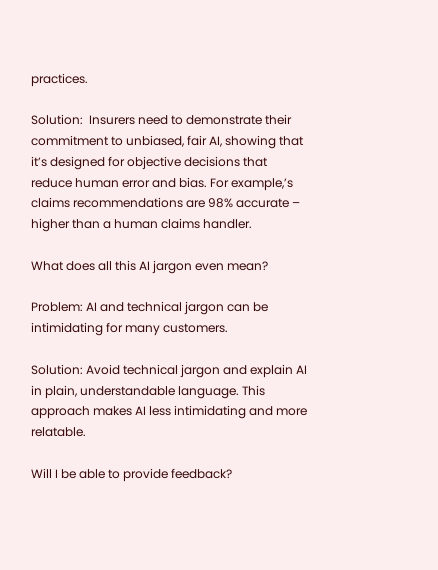practices.

Solution:  Insurers need to demonstrate their commitment to unbiased, fair AI, showing that it’s designed for objective decisions that reduce human error and bias. For example,’s claims recommendations are 98% accurate – higher than a human claims handler.

What does all this AI jargon even mean?

Problem: AI and technical jargon can be intimidating for many customers.

Solution: Avoid technical jargon and explain AI in plain, understandable language. This approach makes AI less intimidating and more relatable.

Will I be able to provide feedback?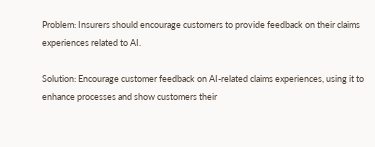Problem: Insurers should encourage customers to provide feedback on their claims experiences related to AI.

Solution: Encourage customer feedback on AI-related claims experiences, using it to enhance processes and show customers their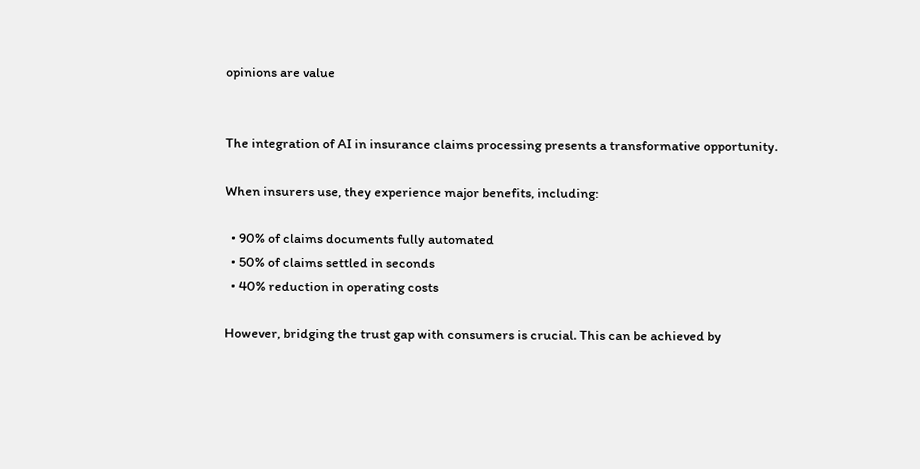opinions are value


The integration of AI in insurance claims processing presents a transformative opportunity.

When insurers use, they experience major benefits, including:

  • 90% of claims documents fully automated
  • 50% of claims settled in seconds
  • 40% reduction in operating costs

However, bridging the trust gap with consumers is crucial. This can be achieved by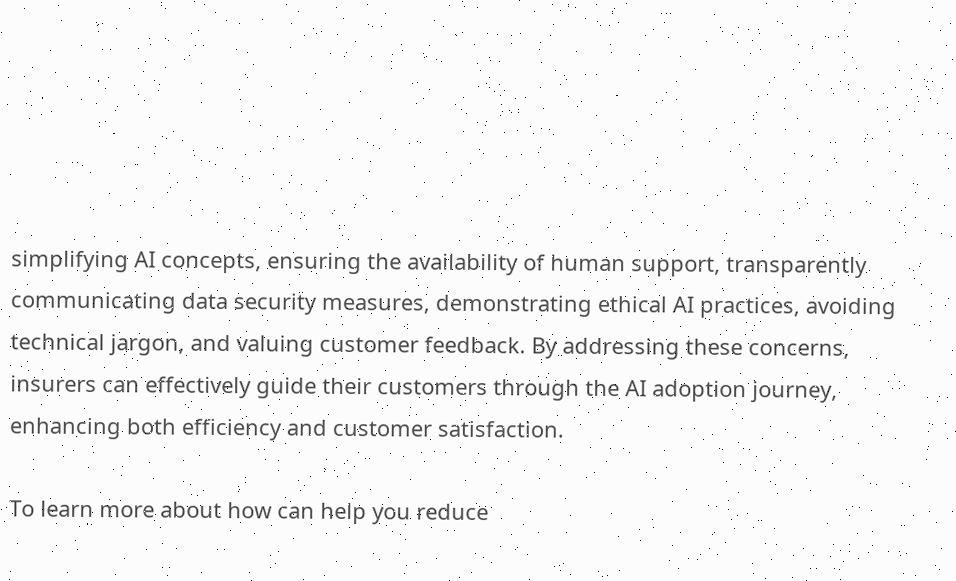simplifying AI concepts, ensuring the availability of human support, transparently communicating data security measures, demonstrating ethical AI practices, avoiding technical jargon, and valuing customer feedback. By addressing these concerns, insurers can effectively guide their customers through the AI adoption journey, enhancing both efficiency and customer satisfaction.

To learn more about how can help you reduce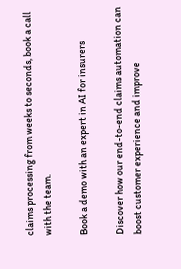claims processing from weeks to seconds, book a call with the team.

Book a demo with an expert in AI for insurers

Discover how our end-to-end claims automation can boost customer experience and improve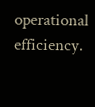operational efficiency.